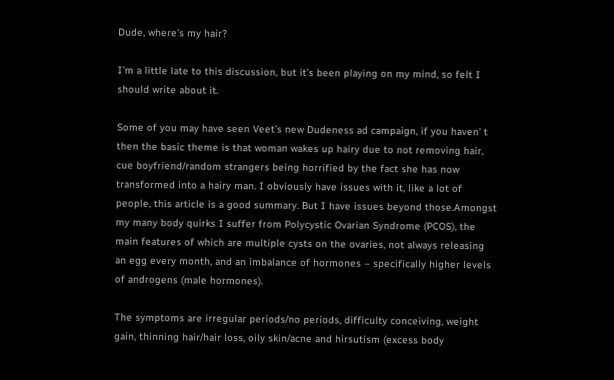Dude, where’s my hair?

I’m a little late to this discussion, but it’s been playing on my mind, so felt I should write about it.

Some of you may have seen Veet’s new Dudeness ad campaign, if you haven’ t then the basic theme is that woman wakes up hairy due to not removing hair, cue boyfriend/random strangers being horrified by the fact she has now transformed into a hairy man. I obviously have issues with it, like a lot of people, this article is a good summary. But I have issues beyond those.Amongst my many body quirks I suffer from Polycystic Ovarian Syndrome (PCOS), the main features of which are multiple cysts on the ovaries, not always releasing an egg every month, and an imbalance of hormones – specifically higher levels of androgens (male hormones).

The symptoms are irregular periods/no periods, difficulty conceiving, weight gain, thinning hair/hair loss, oily skin/acne and hirsutism (excess body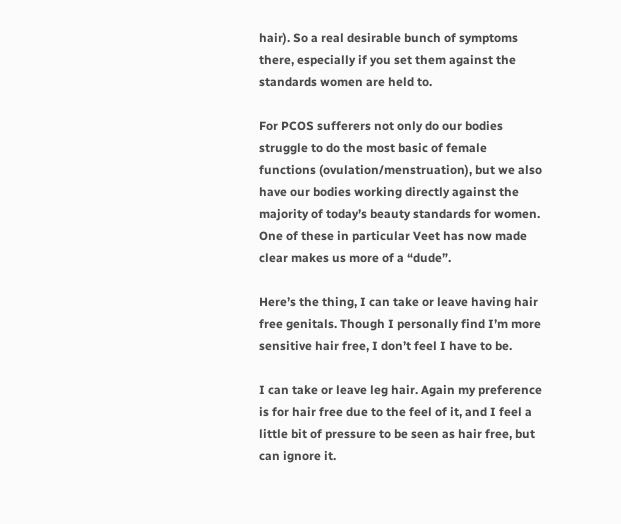hair). So a real desirable bunch of symptoms there, especially if you set them against the standards women are held to.

For PCOS sufferers not only do our bodies struggle to do the most basic of female functions (ovulation/menstruation), but we also have our bodies working directly against the majority of today’s beauty standards for women. One of these in particular Veet has now made clear makes us more of a “dude”.

Here’s the thing, I can take or leave having hair free genitals. Though I personally find I’m more sensitive hair free, I don’t feel I have to be.

I can take or leave leg hair. Again my preference is for hair free due to the feel of it, and I feel a little bit of pressure to be seen as hair free, but can ignore it.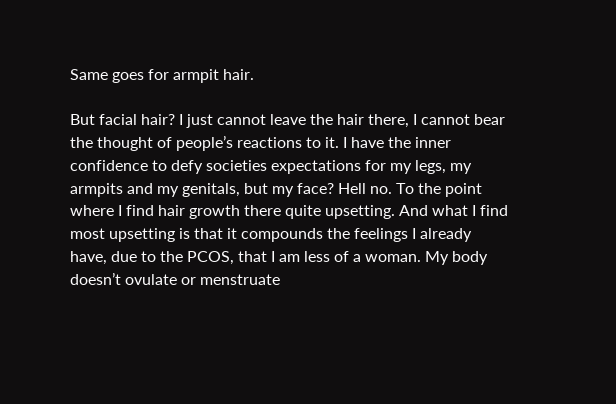Same goes for armpit hair.

But facial hair? I just cannot leave the hair there, I cannot bear the thought of people’s reactions to it. I have the inner confidence to defy societies expectations for my legs, my armpits and my genitals, but my face? Hell no. To the point where I find hair growth there quite upsetting. And what I find most upsetting is that it compounds the feelings I already have, due to the PCOS, that I am less of a woman. My body doesn’t ovulate or menstruate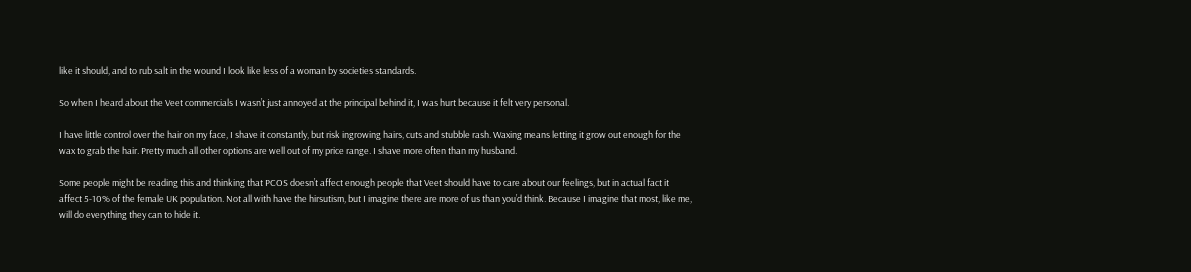like it should, and to rub salt in the wound I look like less of a woman by societies standards.

So when I heard about the Veet commercials I wasn’t just annoyed at the principal behind it, I was hurt because it felt very personal.

I have little control over the hair on my face, I shave it constantly, but risk ingrowing hairs, cuts and stubble rash. Waxing means letting it grow out enough for the wax to grab the hair. Pretty much all other options are well out of my price range. I shave more often than my husband.

Some people might be reading this and thinking that PCOS doesn’t affect enough people that Veet should have to care about our feelings, but in actual fact it affect 5-10% of the female UK population. Not all with have the hirsutism, but I imagine there are more of us than you’d think. Because I imagine that most, like me, will do everything they can to hide it.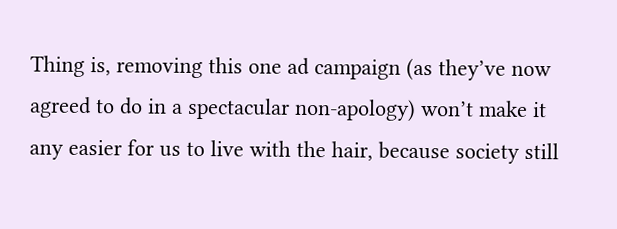Thing is, removing this one ad campaign (as they’ve now agreed to do in a spectacular non-apology) won’t make it any easier for us to live with the hair, because society still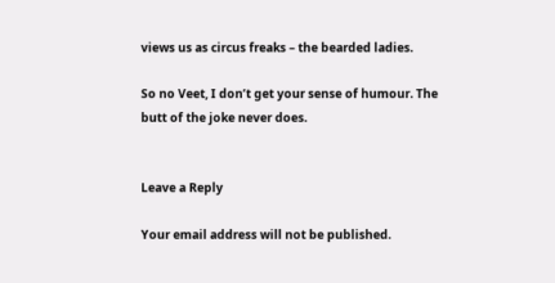views us as circus freaks – the bearded ladies.

So no Veet, I don’t get your sense of humour. The butt of the joke never does.


Leave a Reply

Your email address will not be published.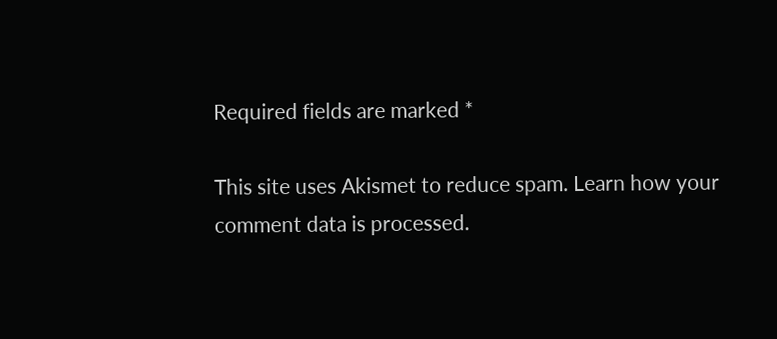Required fields are marked *

This site uses Akismet to reduce spam. Learn how your comment data is processed.